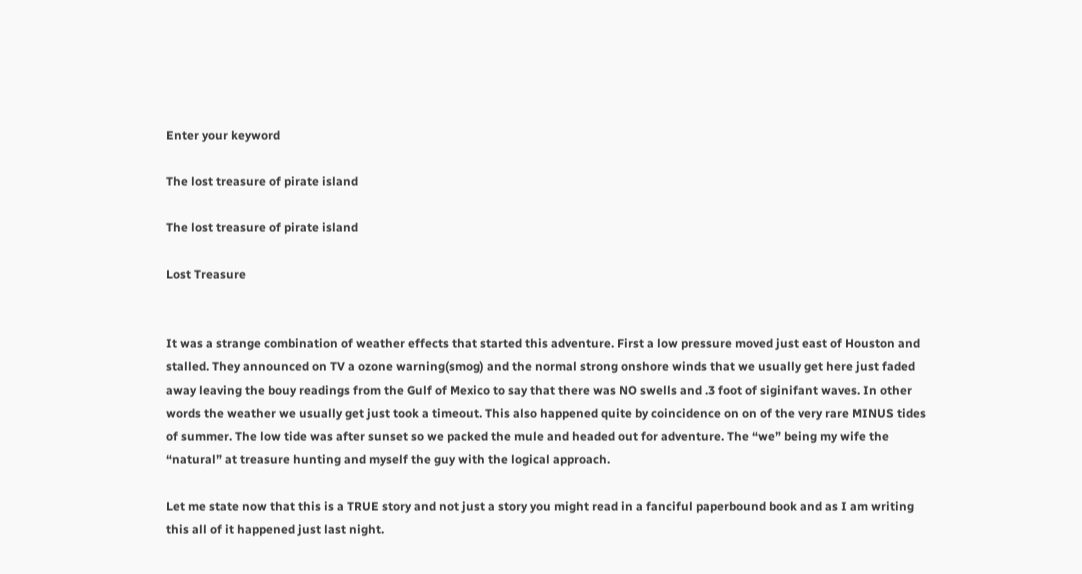Enter your keyword

The lost treasure of pirate island

The lost treasure of pirate island

Lost Treasure


It was a strange combination of weather effects that started this adventure. First a low pressure moved just east of Houston and stalled. They announced on TV a ozone warning(smog) and the normal strong onshore winds that we usually get here just faded away leaving the bouy readings from the Gulf of Mexico to say that there was NO swells and .3 foot of siginifant waves. In other words the weather we usually get just took a timeout. This also happened quite by coincidence on on of the very rare MINUS tides of summer. The low tide was after sunset so we packed the mule and headed out for adventure. The “we” being my wife the “natural” at treasure hunting and myself the guy with the logical approach.

Let me state now that this is a TRUE story and not just a story you might read in a fanciful paperbound book and as I am writing this all of it happened just last night.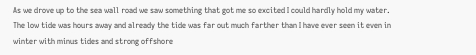As we drove up to the sea wall road we saw something that got me so excited I could hardly hold my water. The low tide was hours away and already the tide was far out much farther than I have ever seen it even in winter with minus tides and strong offshore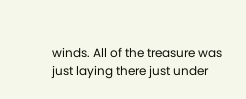winds. All of the treasure was just laying there just under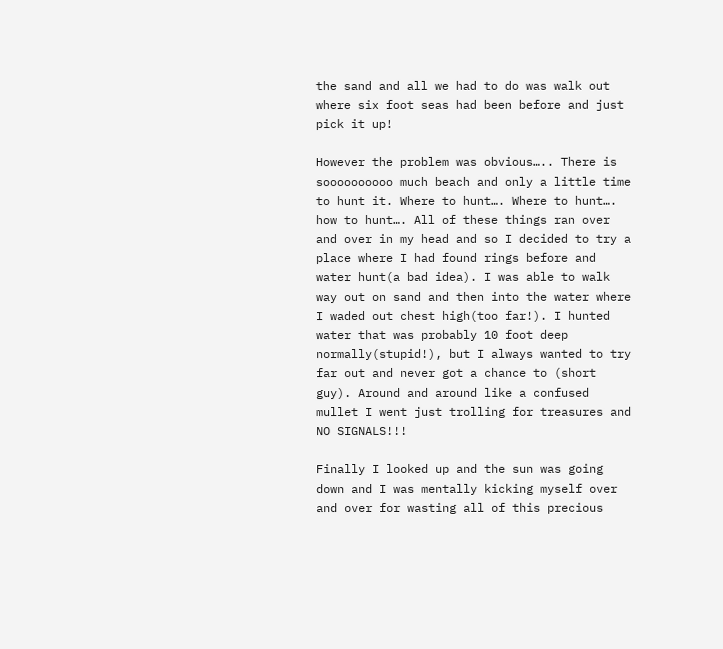the sand and all we had to do was walk out where six foot seas had been before and just pick it up!

However the problem was obvious….. There is soooooooooo much beach and only a little time to hunt it. Where to hunt…. Where to hunt…. how to hunt…. All of these things ran over and over in my head and so I decided to try a place where I had found rings before and water hunt(a bad idea). I was able to walk way out on sand and then into the water where I waded out chest high(too far!). I hunted water that was probably 10 foot deep normally(stupid!), but I always wanted to try far out and never got a chance to (short guy). Around and around like a confused mullet I went just trolling for treasures and NO SIGNALS!!!

Finally I looked up and the sun was going down and I was mentally kicking myself over and over for wasting all of this precious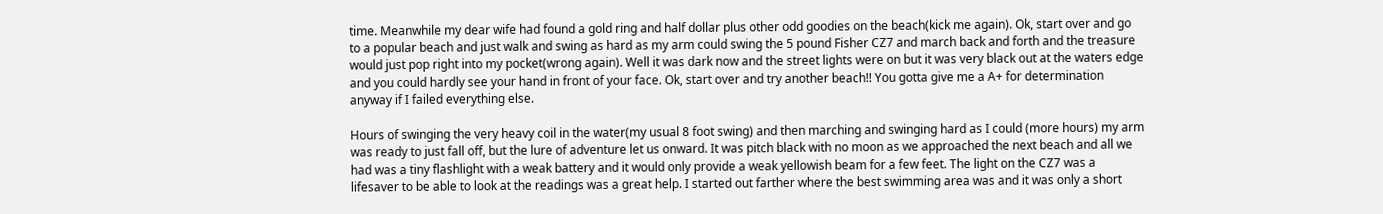time. Meanwhile my dear wife had found a gold ring and half dollar plus other odd goodies on the beach(kick me again). Ok, start over and go to a popular beach and just walk and swing as hard as my arm could swing the 5 pound Fisher CZ7 and march back and forth and the treasure would just pop right into my pocket(wrong again). Well it was dark now and the street lights were on but it was very black out at the waters edge and you could hardly see your hand in front of your face. Ok, start over and try another beach!! You gotta give me a A+ for determination anyway if I failed everything else.

Hours of swinging the very heavy coil in the water(my usual 8 foot swing) and then marching and swinging hard as I could (more hours) my arm was ready to just fall off, but the lure of adventure let us onward. It was pitch black with no moon as we approached the next beach and all we had was a tiny flashlight with a weak battery and it would only provide a weak yellowish beam for a few feet. The light on the CZ7 was a lifesaver to be able to look at the readings was a great help. I started out farther where the best swimming area was and it was only a short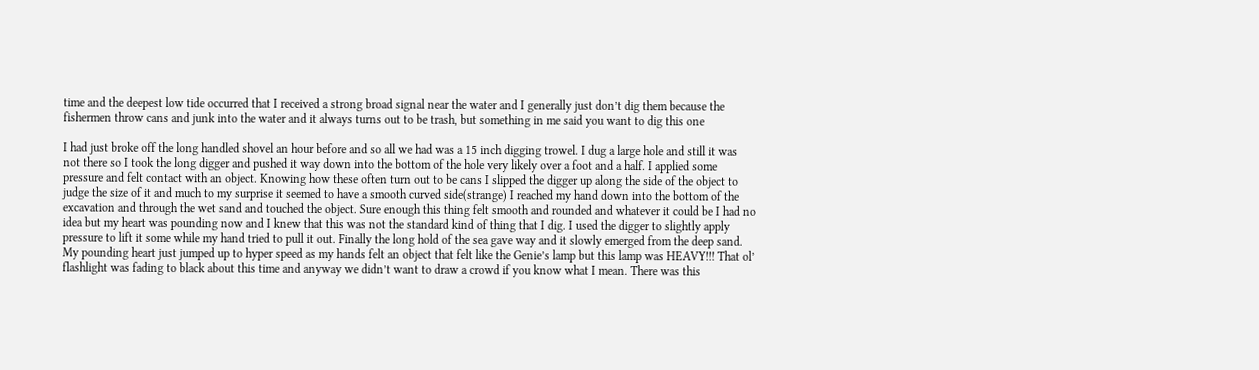time and the deepest low tide occurred that I received a strong broad signal near the water and I generally just don’t dig them because the fishermen throw cans and junk into the water and it always turns out to be trash, but something in me said you want to dig this one

I had just broke off the long handled shovel an hour before and so all we had was a 15 inch digging trowel. I dug a large hole and still it was not there so I took the long digger and pushed it way down into the bottom of the hole very likely over a foot and a half. I applied some pressure and felt contact with an object. Knowing how these often turn out to be cans I slipped the digger up along the side of the object to judge the size of it and much to my surprise it seemed to have a smooth curved side(strange) I reached my hand down into the bottom of the excavation and through the wet sand and touched the object. Sure enough this thing felt smooth and rounded and whatever it could be I had no idea but my heart was pounding now and I knew that this was not the standard kind of thing that I dig. I used the digger to slightly apply pressure to lift it some while my hand tried to pull it out. Finally the long hold of the sea gave way and it slowly emerged from the deep sand. My pounding heart just jumped up to hyper speed as my hands felt an object that felt like the Genie’s lamp but this lamp was HEAVY!!! That ol’ flashlight was fading to black about this time and anyway we didn’t want to draw a crowd if you know what I mean. There was this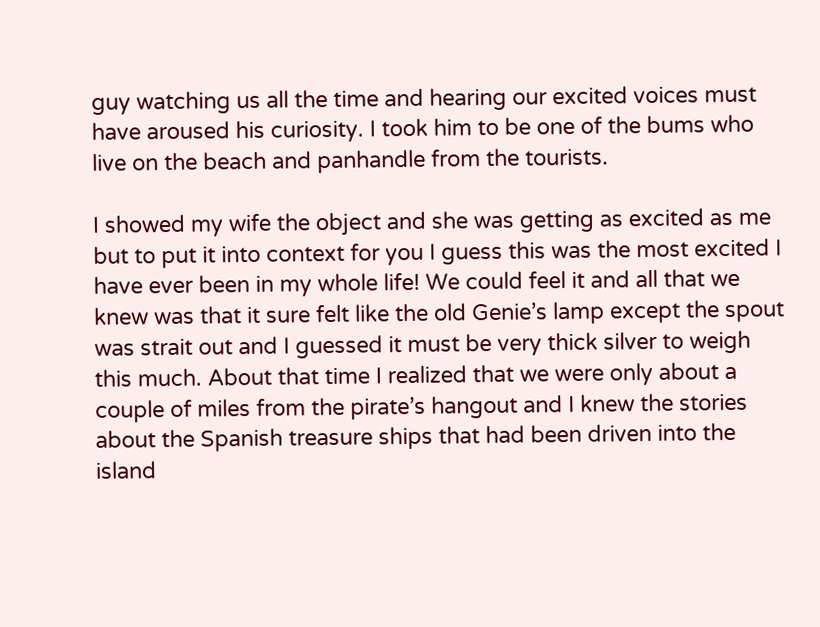guy watching us all the time and hearing our excited voices must have aroused his curiosity. I took him to be one of the bums who live on the beach and panhandle from the tourists.

I showed my wife the object and she was getting as excited as me but to put it into context for you I guess this was the most excited I have ever been in my whole life! We could feel it and all that we knew was that it sure felt like the old Genie’s lamp except the spout was strait out and I guessed it must be very thick silver to weigh this much. About that time I realized that we were only about a couple of miles from the pirate’s hangout and I knew the stories about the Spanish treasure ships that had been driven into the island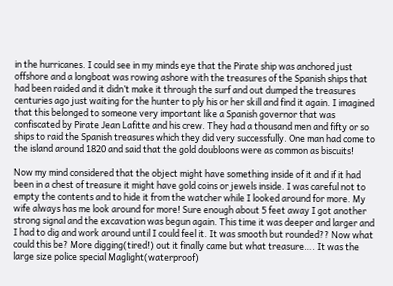in the hurricanes. I could see in my minds eye that the Pirate ship was anchored just offshore and a longboat was rowing ashore with the treasures of the Spanish ships that had been raided and it didn’t make it through the surf and out dumped the treasures centuries ago just waiting for the hunter to ply his or her skill and find it again. I imagined that this belonged to someone very important like a Spanish governor that was confiscated by Pirate Jean Lafitte and his crew. They had a thousand men and fifty or so ships to raid the Spanish treasures which they did very successfully. One man had come to the island around 1820 and said that the gold doubloons were as common as biscuits!

Now my mind considered that the object might have something inside of it and if it had been in a chest of treasure it might have gold coins or jewels inside. I was careful not to empty the contents and to hide it from the watcher while I looked around for more. My wife always has me look around for more! Sure enough about 5 feet away I got another strong signal and the excavation was begun again. This time it was deeper and larger and I had to dig and work around until I could feel it. It was smooth but rounded?? Now what could this be? More digging(tired!) out it finally came but what treasure…. It was the large size police special Maglight(waterproof)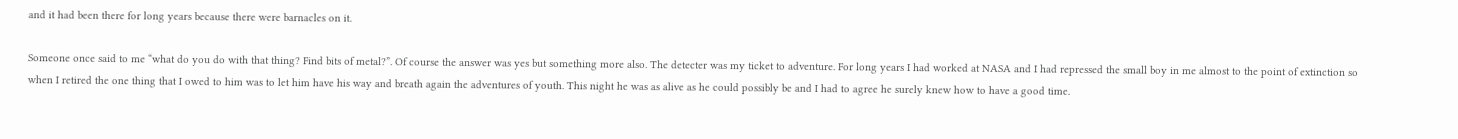and it had been there for long years because there were barnacles on it.

Someone once said to me “what do you do with that thing? Find bits of metal?”. Of course the answer was yes but something more also. The detecter was my ticket to adventure. For long years I had worked at NASA and I had repressed the small boy in me almost to the point of extinction so when I retired the one thing that I owed to him was to let him have his way and breath again the adventures of youth. This night he was as alive as he could possibly be and I had to agree he surely knew how to have a good time.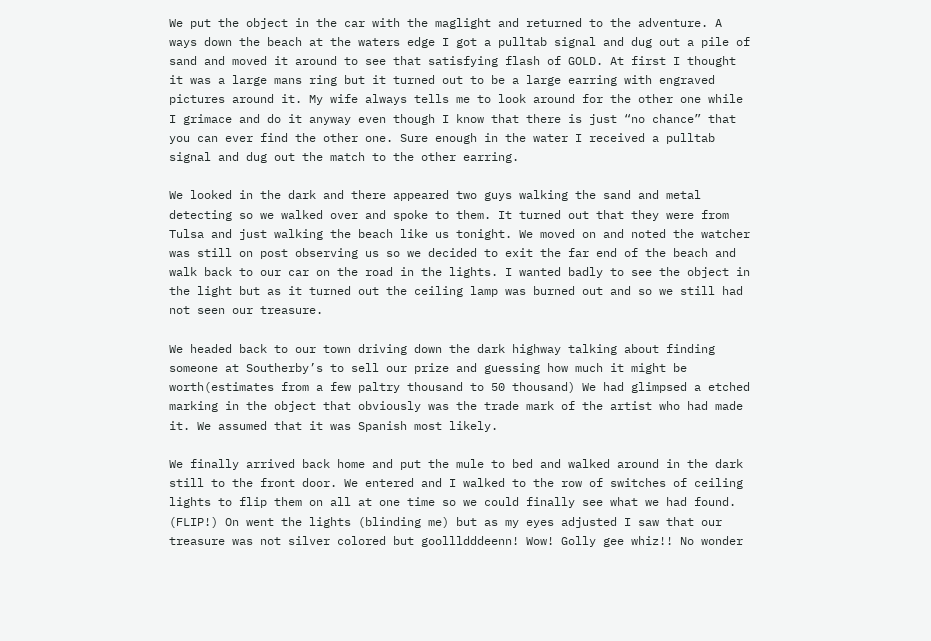We put the object in the car with the maglight and returned to the adventure. A ways down the beach at the waters edge I got a pulltab signal and dug out a pile of sand and moved it around to see that satisfying flash of GOLD. At first I thought it was a large mans ring but it turned out to be a large earring with engraved pictures around it. My wife always tells me to look around for the other one while I grimace and do it anyway even though I know that there is just “no chance” that you can ever find the other one. Sure enough in the water I received a pulltab signal and dug out the match to the other earring.

We looked in the dark and there appeared two guys walking the sand and metal detecting so we walked over and spoke to them. It turned out that they were from Tulsa and just walking the beach like us tonight. We moved on and noted the watcher was still on post observing us so we decided to exit the far end of the beach and walk back to our car on the road in the lights. I wanted badly to see the object in the light but as it turned out the ceiling lamp was burned out and so we still had not seen our treasure.

We headed back to our town driving down the dark highway talking about finding someone at Southerby’s to sell our prize and guessing how much it might be worth(estimates from a few paltry thousand to 50 thousand) We had glimpsed a etched marking in the object that obviously was the trade mark of the artist who had made it. We assumed that it was Spanish most likely.

We finally arrived back home and put the mule to bed and walked around in the dark still to the front door. We entered and I walked to the row of switches of ceiling lights to flip them on all at one time so we could finally see what we had found. (FLIP!) On went the lights (blinding me) but as my eyes adjusted I saw that our treasure was not silver colored but goollldddeenn! Wow! Golly gee whiz!! No wonder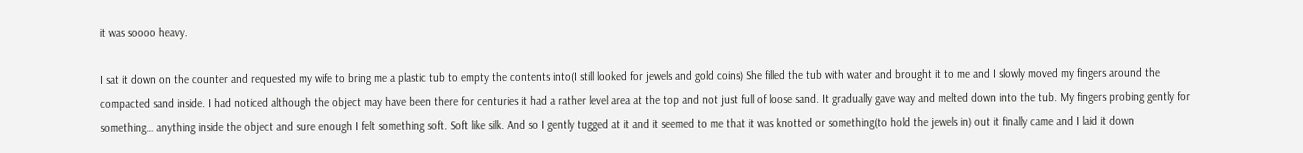it was soooo heavy.

I sat it down on the counter and requested my wife to bring me a plastic tub to empty the contents into(I still looked for jewels and gold coins) She filled the tub with water and brought it to me and I slowly moved my fingers around the compacted sand inside. I had noticed although the object may have been there for centuries it had a rather level area at the top and not just full of loose sand. It gradually gave way and melted down into the tub. My fingers probing gently for something… anything inside the object and sure enough I felt something soft. Soft like silk. And so I gently tugged at it and it seemed to me that it was knotted or something(to hold the jewels in) out it finally came and I laid it down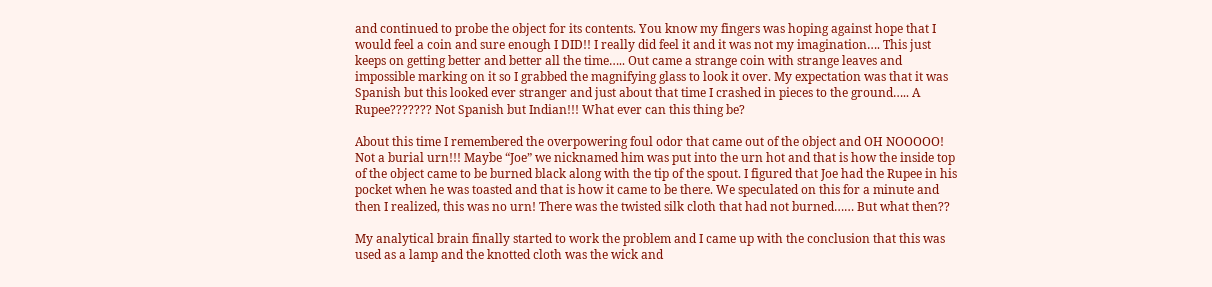and continued to probe the object for its contents. You know my fingers was hoping against hope that I would feel a coin and sure enough I DID!! I really did feel it and it was not my imagination…. This just keeps on getting better and better all the time….. Out came a strange coin with strange leaves and impossible marking on it so I grabbed the magnifying glass to look it over. My expectation was that it was Spanish but this looked ever stranger and just about that time I crashed in pieces to the ground….. A Rupee??????? Not Spanish but Indian!!! What ever can this thing be?

About this time I remembered the overpowering foul odor that came out of the object and OH NOOOOO! Not a burial urn!!! Maybe “Joe” we nicknamed him was put into the urn hot and that is how the inside top of the object came to be burned black along with the tip of the spout. I figured that Joe had the Rupee in his pocket when he was toasted and that is how it came to be there. We speculated on this for a minute and then I realized, this was no urn! There was the twisted silk cloth that had not burned…… But what then??

My analytical brain finally started to work the problem and I came up with the conclusion that this was used as a lamp and the knotted cloth was the wick and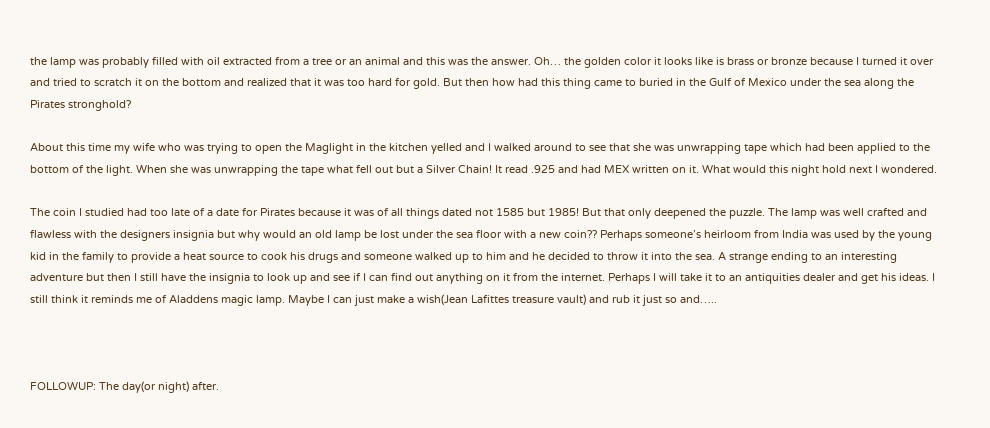the lamp was probably filled with oil extracted from a tree or an animal and this was the answer. Oh… the golden color it looks like is brass or bronze because I turned it over and tried to scratch it on the bottom and realized that it was too hard for gold. But then how had this thing came to buried in the Gulf of Mexico under the sea along the Pirates stronghold?

About this time my wife who was trying to open the Maglight in the kitchen yelled and I walked around to see that she was unwrapping tape which had been applied to the bottom of the light. When she was unwrapping the tape what fell out but a Silver Chain! It read .925 and had MEX written on it. What would this night hold next I wondered.

The coin I studied had too late of a date for Pirates because it was of all things dated not 1585 but 1985! But that only deepened the puzzle. The lamp was well crafted and flawless with the designers insignia but why would an old lamp be lost under the sea floor with a new coin?? Perhaps someone’s heirloom from India was used by the young kid in the family to provide a heat source to cook his drugs and someone walked up to him and he decided to throw it into the sea. A strange ending to an interesting adventure but then I still have the insignia to look up and see if I can find out anything on it from the internet. Perhaps I will take it to an antiquities dealer and get his ideas. I still think it reminds me of Aladdens magic lamp. Maybe I can just make a wish(Jean Lafittes treasure vault) and rub it just so and…..



FOLLOWUP: The day(or night) after.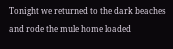Tonight we returned to the dark beaches and rode the mule home loaded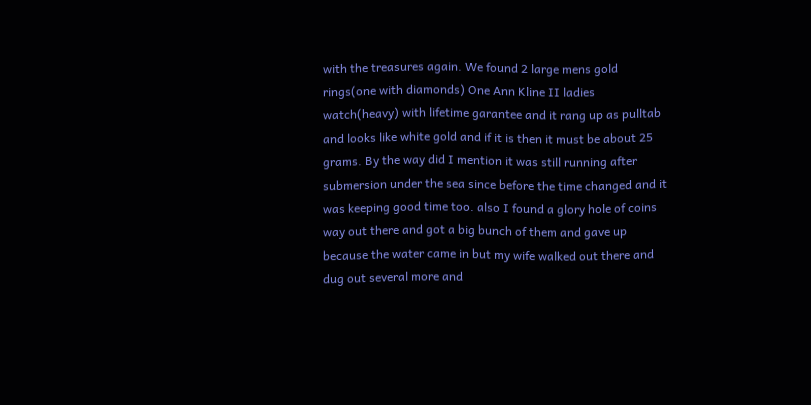with the treasures again. We found 2 large mens gold rings(one with diamonds) One Ann Kline II ladies watch(heavy) with lifetime garantee and it rang up as pulltab and looks like white gold and if it is then it must be about 25 grams. By the way did I mention it was still running after submersion under the sea since before the time changed and it was keeping good time too. also I found a glory hole of coins way out there and got a big bunch of them and gave up because the water came in but my wife walked out there and dug out several more and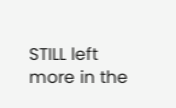STILL left more in the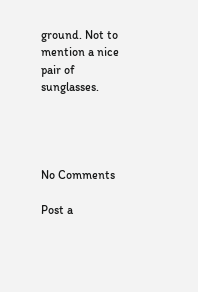ground. Not to mention a nice pair of sunglasses.




No Comments

Post a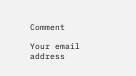Comment

Your email address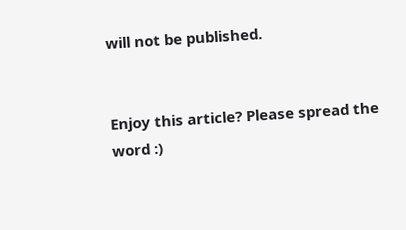will not be published.


Enjoy this article? Please spread the word :)